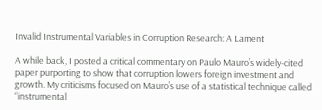Invalid Instrumental Variables in Corruption Research: A Lament

A while back, I posted a critical commentary on Paulo Mauro’s widely-cited paper purporting to show that corruption lowers foreign investment and growth. My criticisms focused on Mauro’s use of a statistical technique called “instrumental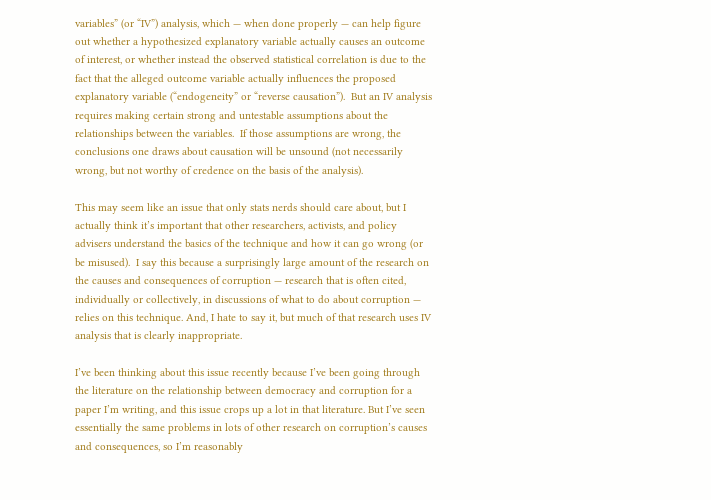variables” (or “IV”) analysis, which — when done properly — can help figure out whether a hypothesized explanatory variable actually causes an outcome of interest, or whether instead the observed statistical correlation is due to the fact that the alleged outcome variable actually influences the proposed explanatory variable (“endogeneity” or “reverse causation”).  But an IV analysis requires making certain strong and untestable assumptions about the relationships between the variables.  If those assumptions are wrong, the conclusions one draws about causation will be unsound (not necessarily wrong, but not worthy of credence on the basis of the analysis).

This may seem like an issue that only stats nerds should care about, but I actually think it’s important that other researchers, activists, and policy advisers understand the basics of the technique and how it can go wrong (or be misused).  I say this because a surprisingly large amount of the research on the causes and consequences of corruption — research that is often cited, individually or collectively, in discussions of what to do about corruption — relies on this technique. And, I hate to say it, but much of that research uses IV analysis that is clearly inappropriate.

I’ve been thinking about this issue recently because I’ve been going through the literature on the relationship between democracy and corruption for a paper I’m writing, and this issue crops up a lot in that literature. But I’ve seen essentially the same problems in lots of other research on corruption’s causes and consequences, so I’m reasonably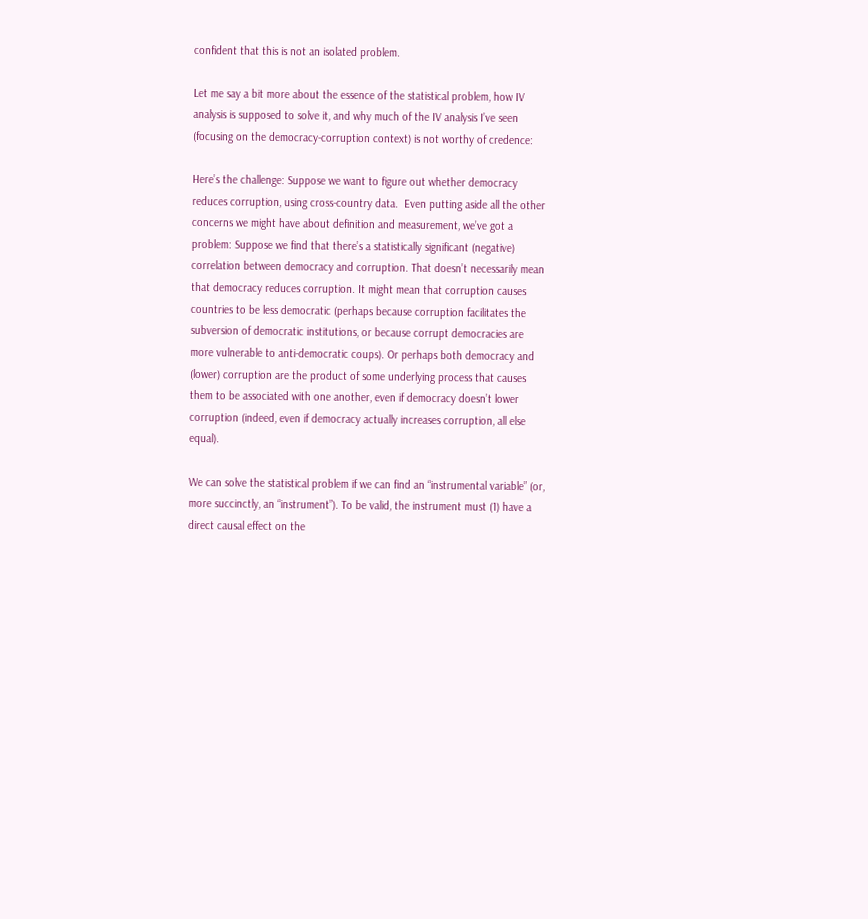confident that this is not an isolated problem.

Let me say a bit more about the essence of the statistical problem, how IV analysis is supposed to solve it, and why much of the IV analysis I’ve seen (focusing on the democracy-corruption context) is not worthy of credence:

Here’s the challenge: Suppose we want to figure out whether democracy reduces corruption, using cross-country data.  Even putting aside all the other concerns we might have about definition and measurement, we’ve got a problem: Suppose we find that there’s a statistically significant (negative) correlation between democracy and corruption. That doesn’t necessarily mean that democracy reduces corruption. It might mean that corruption causes countries to be less democratic (perhaps because corruption facilitates the subversion of democratic institutions, or because corrupt democracies are more vulnerable to anti-democratic coups). Or perhaps both democracy and (lower) corruption are the product of some underlying process that causes them to be associated with one another, even if democracy doesn’t lower corruption (indeed, even if democracy actually increases corruption, all else equal).

We can solve the statistical problem if we can find an “instrumental variable” (or, more succinctly, an “instrument”). To be valid, the instrument must (1) have a direct causal effect on the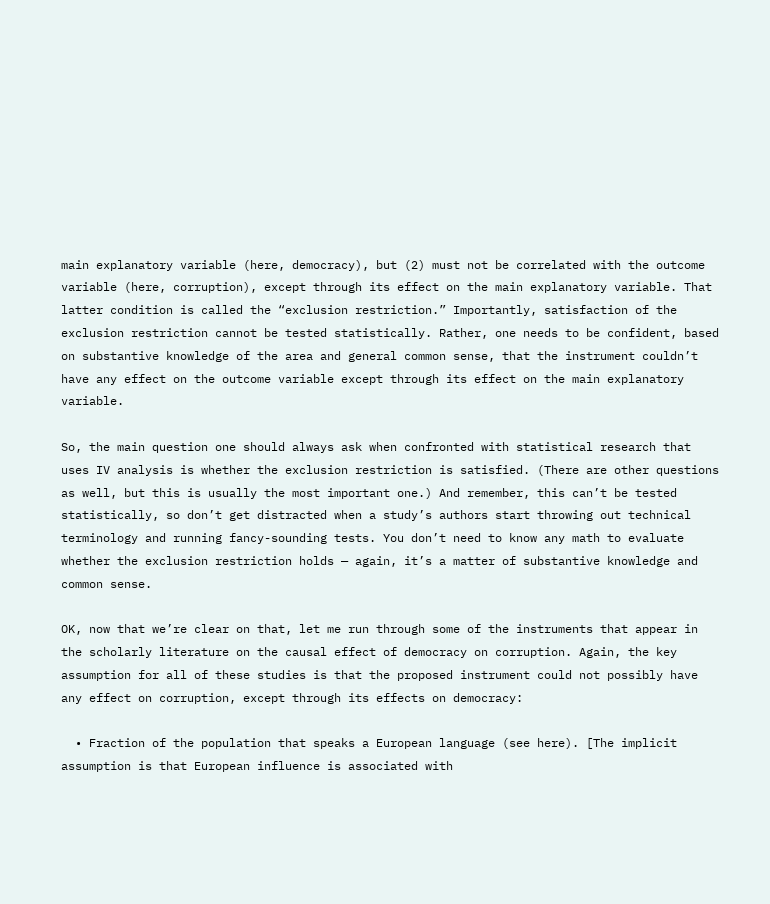main explanatory variable (here, democracy), but (2) must not be correlated with the outcome variable (here, corruption), except through its effect on the main explanatory variable. That latter condition is called the “exclusion restriction.” Importantly, satisfaction of the exclusion restriction cannot be tested statistically. Rather, one needs to be confident, based on substantive knowledge of the area and general common sense, that the instrument couldn’t have any effect on the outcome variable except through its effect on the main explanatory variable.

So, the main question one should always ask when confronted with statistical research that uses IV analysis is whether the exclusion restriction is satisfied. (There are other questions as well, but this is usually the most important one.) And remember, this can’t be tested statistically, so don’t get distracted when a study’s authors start throwing out technical terminology and running fancy-sounding tests. You don’t need to know any math to evaluate whether the exclusion restriction holds — again, it’s a matter of substantive knowledge and common sense.

OK, now that we’re clear on that, let me run through some of the instruments that appear in the scholarly literature on the causal effect of democracy on corruption. Again, the key assumption for all of these studies is that the proposed instrument could not possibly have any effect on corruption, except through its effects on democracy:

  • Fraction of the population that speaks a European language (see here). [The implicit assumption is that European influence is associated with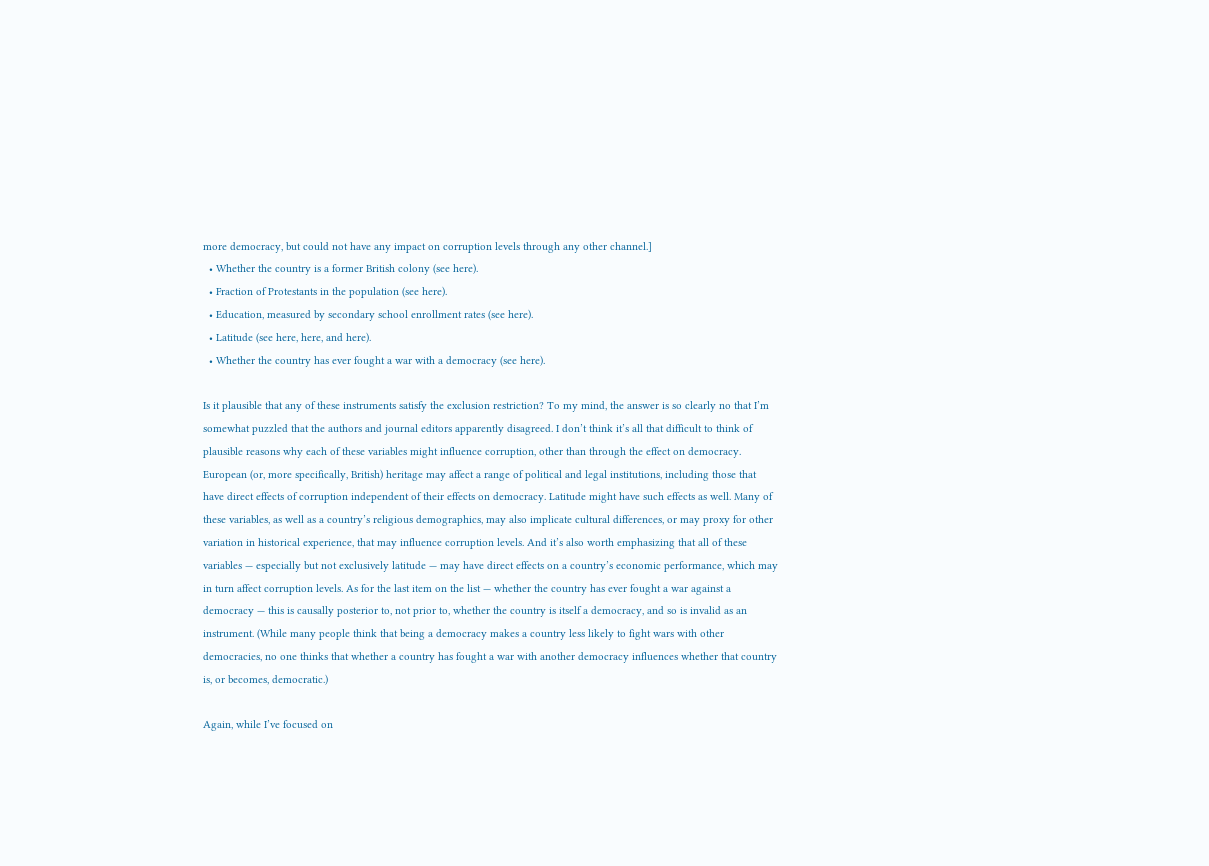more democracy, but could not have any impact on corruption levels through any other channel.]
  • Whether the country is a former British colony (see here).
  • Fraction of Protestants in the population (see here).
  • Education, measured by secondary school enrollment rates (see here).
  • Latitude (see here, here, and here).
  • Whether the country has ever fought a war with a democracy (see here).

Is it plausible that any of these instruments satisfy the exclusion restriction? To my mind, the answer is so clearly no that I’m somewhat puzzled that the authors and journal editors apparently disagreed. I don’t think it’s all that difficult to think of plausible reasons why each of these variables might influence corruption, other than through the effect on democracy. European (or, more specifically, British) heritage may affect a range of political and legal institutions, including those that have direct effects of corruption independent of their effects on democracy. Latitude might have such effects as well. Many of these variables, as well as a country’s religious demographics, may also implicate cultural differences, or may proxy for other variation in historical experience, that may influence corruption levels. And it’s also worth emphasizing that all of these variables — especially but not exclusively latitude — may have direct effects on a country’s economic performance, which may in turn affect corruption levels. As for the last item on the list — whether the country has ever fought a war against a democracy — this is causally posterior to, not prior to, whether the country is itself a democracy, and so is invalid as an instrument. (While many people think that being a democracy makes a country less likely to fight wars with other democracies, no one thinks that whether a country has fought a war with another democracy influences whether that country is, or becomes, democratic.)

Again, while I’ve focused on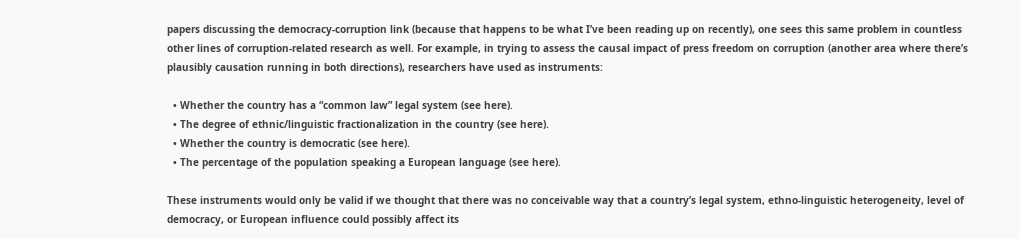papers discussing the democracy-corruption link (because that happens to be what I’ve been reading up on recently), one sees this same problem in countless other lines of corruption-related research as well. For example, in trying to assess the causal impact of press freedom on corruption (another area where there’s plausibly causation running in both directions), researchers have used as instruments:

  • Whether the country has a “common law” legal system (see here).
  • The degree of ethnic/linguistic fractionalization in the country (see here).
  • Whether the country is democratic (see here).
  • The percentage of the population speaking a European language (see here).

These instruments would only be valid if we thought that there was no conceivable way that a country’s legal system, ethno-linguistic heterogeneity, level of democracy, or European influence could possibly affect its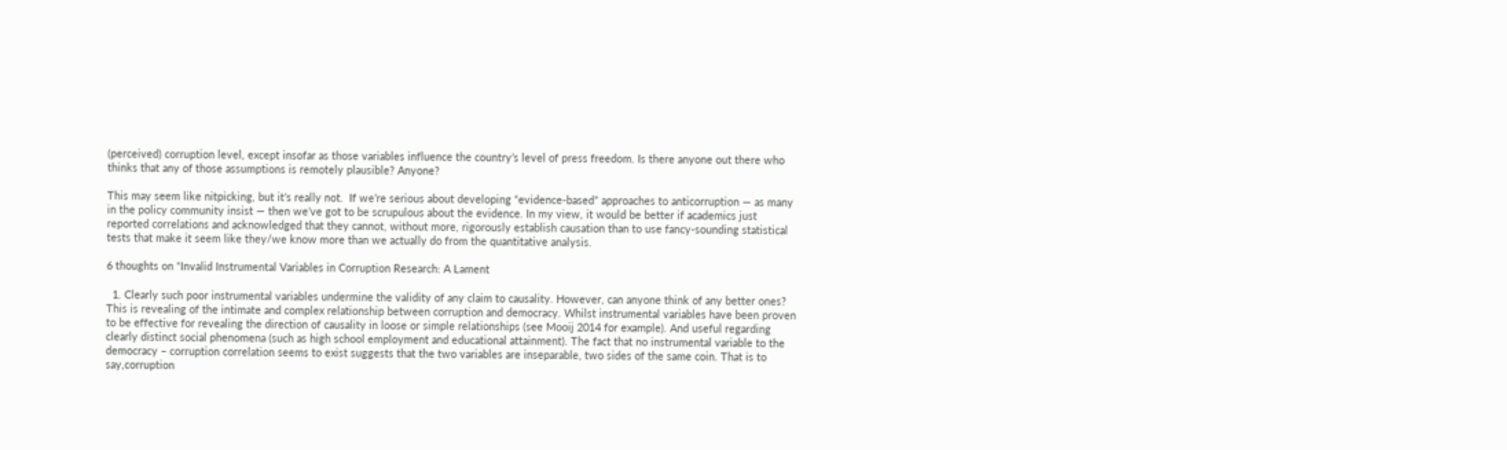(perceived) corruption level, except insofar as those variables influence the country’s level of press freedom. Is there anyone out there who thinks that any of those assumptions is remotely plausible? Anyone?

This may seem like nitpicking, but it’s really not.  If we’re serious about developing “evidence-based” approaches to anticorruption — as many in the policy community insist — then we’ve got to be scrupulous about the evidence. In my view, it would be better if academics just reported correlations and acknowledged that they cannot, without more, rigorously establish causation than to use fancy-sounding statistical tests that make it seem like they/we know more than we actually do from the quantitative analysis.

6 thoughts on “Invalid Instrumental Variables in Corruption Research: A Lament

  1. Clearly such poor instrumental variables undermine the validity of any claim to causality. However, can anyone think of any better ones? This is revealing of the intimate and complex relationship between corruption and democracy. Whilst instrumental variables have been proven to be effective for revealing the direction of causality in loose or simple relationships (see Mooij 2014 for example). And useful regarding clearly distinct social phenomena (such as high school employment and educational attainment). The fact that no instrumental variable to the democracy – corruption correlation seems to exist suggests that the two variables are inseparable, two sides of the same coin. That is to say,corruption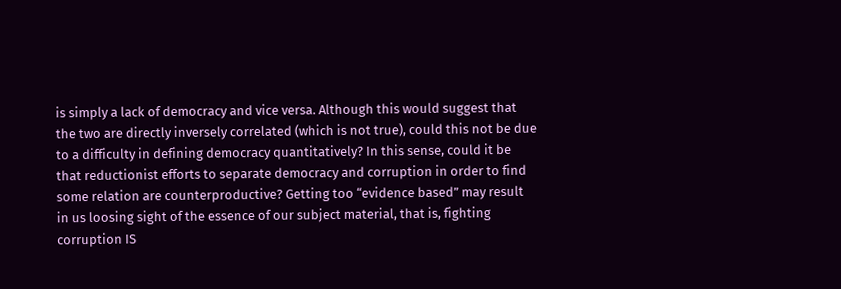is simply a lack of democracy and vice versa. Although this would suggest that the two are directly inversely correlated (which is not true), could this not be due to a difficulty in defining democracy quantitatively? In this sense, could it be that reductionist efforts to separate democracy and corruption in order to find some relation are counterproductive? Getting too “evidence based” may result in us loosing sight of the essence of our subject material, that is, fighting corruption IS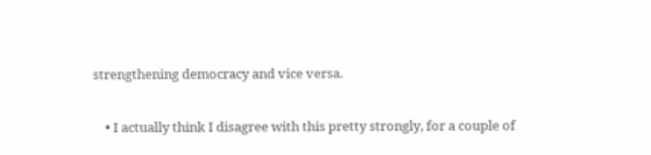strengthening democracy and vice versa.

    • I actually think I disagree with this pretty strongly, for a couple of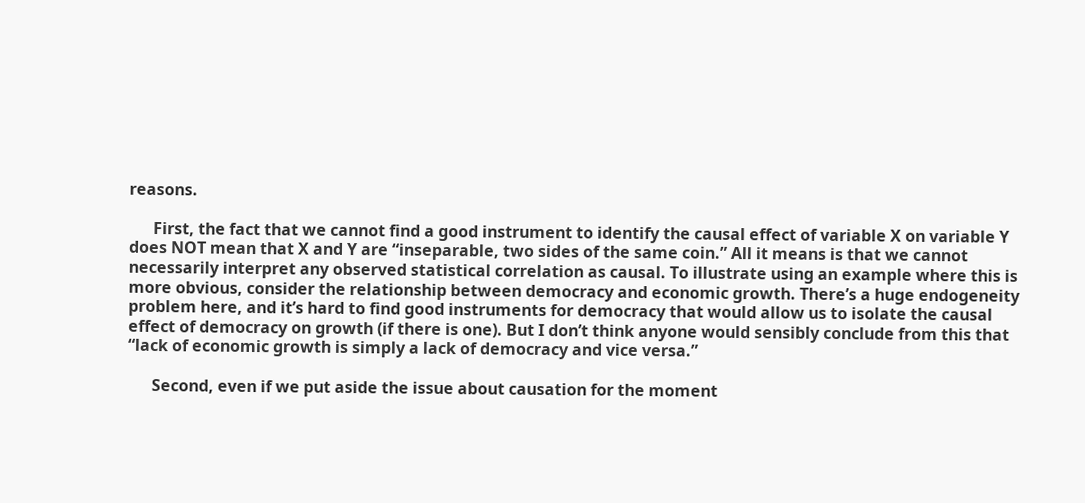reasons.

      First, the fact that we cannot find a good instrument to identify the causal effect of variable X on variable Y does NOT mean that X and Y are “inseparable, two sides of the same coin.” All it means is that we cannot necessarily interpret any observed statistical correlation as causal. To illustrate using an example where this is more obvious, consider the relationship between democracy and economic growth. There’s a huge endogeneity problem here, and it’s hard to find good instruments for democracy that would allow us to isolate the causal effect of democracy on growth (if there is one). But I don’t think anyone would sensibly conclude from this that “lack of economic growth is simply a lack of democracy and vice versa.”

      Second, even if we put aside the issue about causation for the moment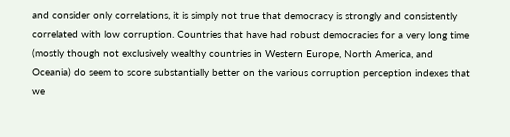and consider only correlations, it is simply not true that democracy is strongly and consistently correlated with low corruption. Countries that have had robust democracies for a very long time (mostly though not exclusively wealthy countries in Western Europe, North America, and Oceania) do seem to score substantially better on the various corruption perception indexes that we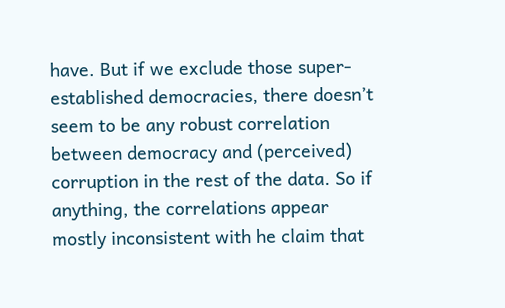have. But if we exclude those super-established democracies, there doesn’t seem to be any robust correlation between democracy and (perceived) corruption in the rest of the data. So if anything, the correlations appear mostly inconsistent with he claim that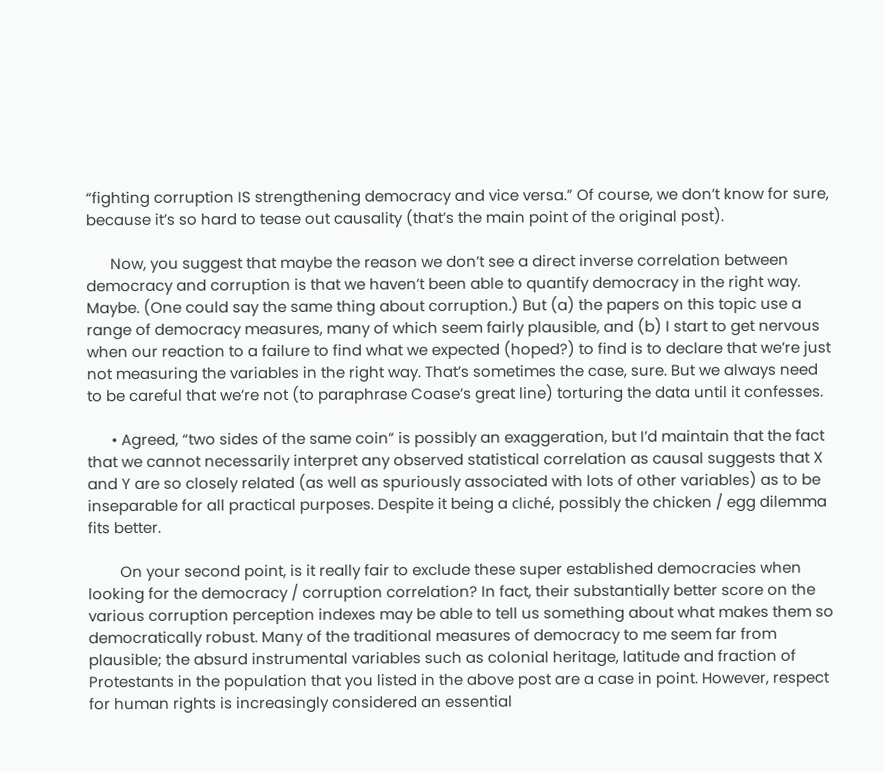“fighting corruption IS strengthening democracy and vice versa.” Of course, we don’t know for sure, because it’s so hard to tease out causality (that’s the main point of the original post).

      Now, you suggest that maybe the reason we don’t see a direct inverse correlation between democracy and corruption is that we haven’t been able to quantify democracy in the right way. Maybe. (One could say the same thing about corruption.) But (a) the papers on this topic use a range of democracy measures, many of which seem fairly plausible, and (b) I start to get nervous when our reaction to a failure to find what we expected (hoped?) to find is to declare that we’re just not measuring the variables in the right way. That’s sometimes the case, sure. But we always need to be careful that we’re not (to paraphrase Coase’s great line) torturing the data until it confesses.

      • Agreed, “two sides of the same coin” is possibly an exaggeration, but I’d maintain that the fact that we cannot necessarily interpret any observed statistical correlation as causal suggests that X and Y are so closely related (as well as spuriously associated with lots of other variables) as to be inseparable for all practical purposes. Despite it being a cliché, possibly the chicken / egg dilemma fits better.

        On your second point, is it really fair to exclude these super established democracies when looking for the democracy / corruption correlation? In fact, their substantially better score on the various corruption perception indexes may be able to tell us something about what makes them so democratically robust. Many of the traditional measures of democracy to me seem far from plausible; the absurd instrumental variables such as colonial heritage, latitude and fraction of Protestants in the population that you listed in the above post are a case in point. However, respect for human rights is increasingly considered an essential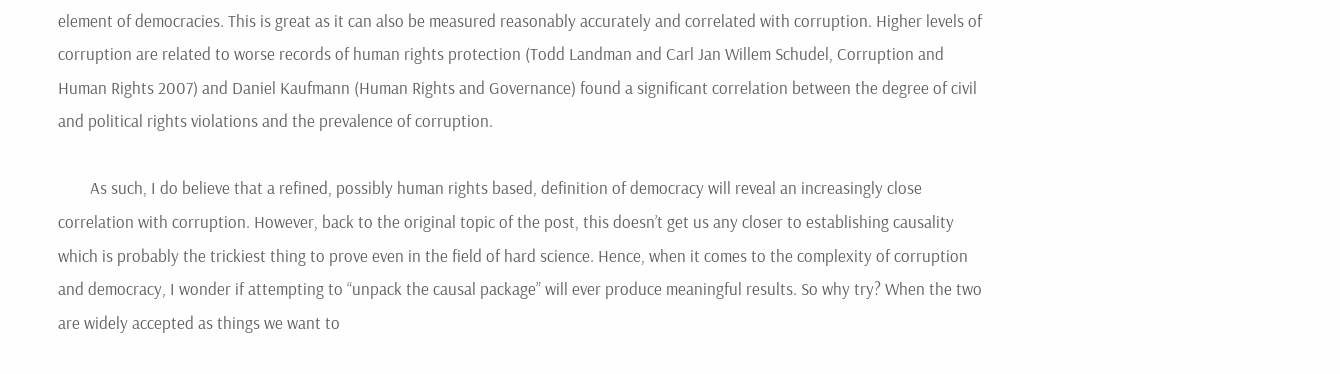element of democracies. This is great as it can also be measured reasonably accurately and correlated with corruption. Higher levels of corruption are related to worse records of human rights protection (Todd Landman and Carl Jan Willem Schudel, Corruption and Human Rights 2007) and Daniel Kaufmann (Human Rights and Governance) found a significant correlation between the degree of civil and political rights violations and the prevalence of corruption.

        As such, I do believe that a refined, possibly human rights based, definition of democracy will reveal an increasingly close correlation with corruption. However, back to the original topic of the post, this doesn’t get us any closer to establishing causality which is probably the trickiest thing to prove even in the field of hard science. Hence, when it comes to the complexity of corruption and democracy, I wonder if attempting to “unpack the causal package” will ever produce meaningful results. So why try? When the two are widely accepted as things we want to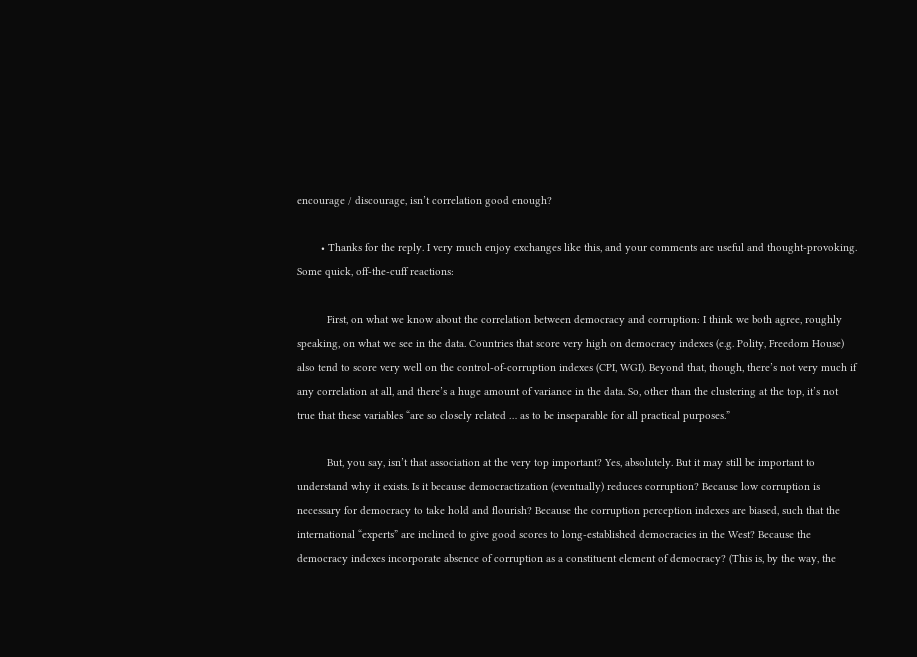encourage / discourage, isn’t correlation good enough?

        • Thanks for the reply. I very much enjoy exchanges like this, and your comments are useful and thought-provoking. Some quick, off-the-cuff reactions:

          First, on what we know about the correlation between democracy and corruption: I think we both agree, roughly speaking, on what we see in the data. Countries that score very high on democracy indexes (e.g. Polity, Freedom House) also tend to score very well on the control-of-corruption indexes (CPI, WGI). Beyond that, though, there’s not very much if any correlation at all, and there’s a huge amount of variance in the data. So, other than the clustering at the top, it’s not true that these variables “are so closely related … as to be inseparable for all practical purposes.”

          But, you say, isn’t that association at the very top important? Yes, absolutely. But it may still be important to understand why it exists. Is it because democractization (eventually) reduces corruption? Because low corruption is necessary for democracy to take hold and flourish? Because the corruption perception indexes are biased, such that the international “experts” are inclined to give good scores to long-established democracies in the West? Because the democracy indexes incorporate absence of corruption as a constituent element of democracy? (This is, by the way, the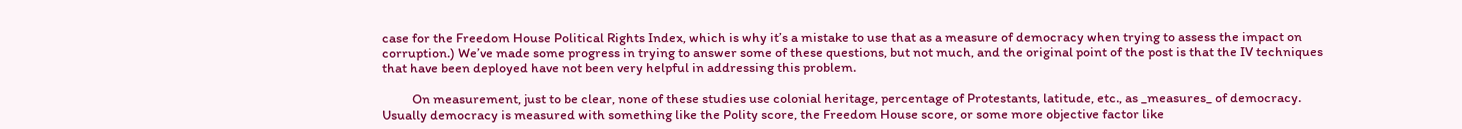case for the Freedom House Political Rights Index, which is why it’s a mistake to use that as a measure of democracy when trying to assess the impact on corruption.) We’ve made some progress in trying to answer some of these questions, but not much, and the original point of the post is that the IV techniques that have been deployed have not been very helpful in addressing this problem.

          On measurement, just to be clear, none of these studies use colonial heritage, percentage of Protestants, latitude, etc., as _measures_ of democracy. Usually democracy is measured with something like the Polity score, the Freedom House score, or some more objective factor like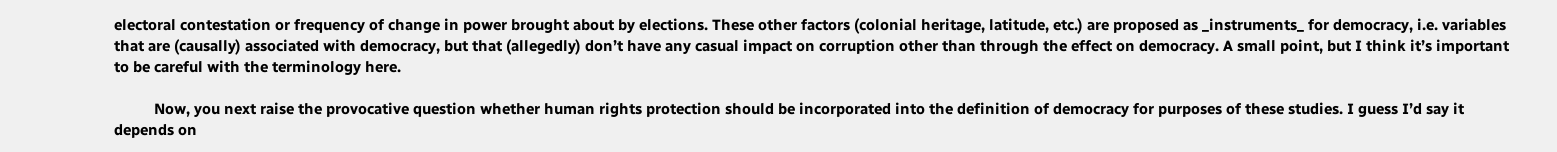electoral contestation or frequency of change in power brought about by elections. These other factors (colonial heritage, latitude, etc.) are proposed as _instruments_ for democracy, i.e. variables that are (causally) associated with democracy, but that (allegedly) don’t have any casual impact on corruption other than through the effect on democracy. A small point, but I think it’s important to be careful with the terminology here.

          Now, you next raise the provocative question whether human rights protection should be incorporated into the definition of democracy for purposes of these studies. I guess I’d say it depends on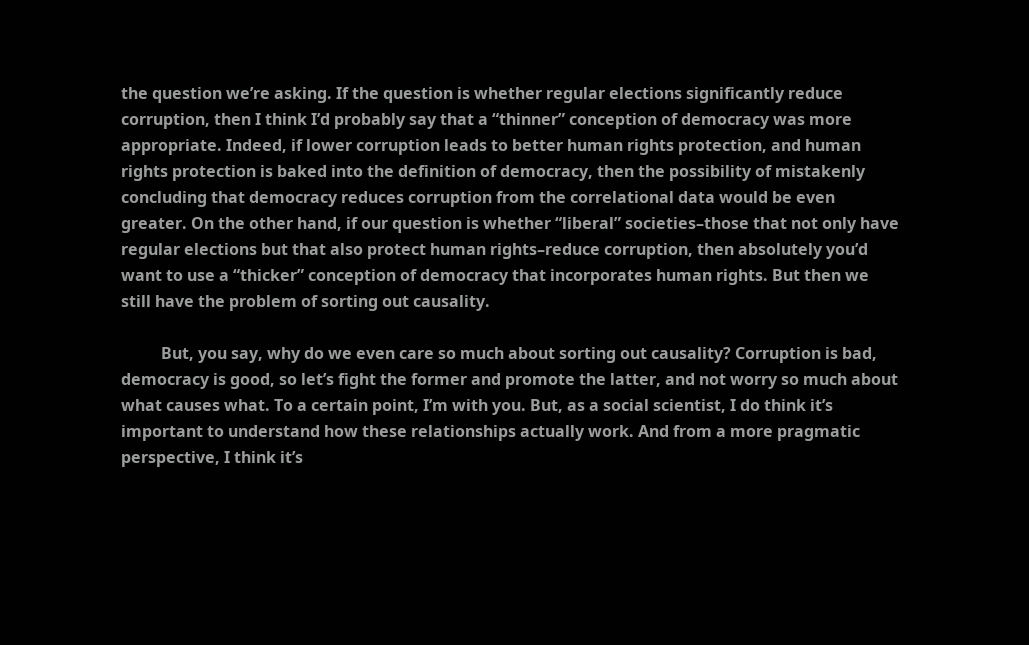the question we’re asking. If the question is whether regular elections significantly reduce corruption, then I think I’d probably say that a “thinner” conception of democracy was more appropriate. Indeed, if lower corruption leads to better human rights protection, and human rights protection is baked into the definition of democracy, then the possibility of mistakenly concluding that democracy reduces corruption from the correlational data would be even greater. On the other hand, if our question is whether “liberal” societies–those that not only have regular elections but that also protect human rights–reduce corruption, then absolutely you’d want to use a “thicker” conception of democracy that incorporates human rights. But then we still have the problem of sorting out causality.

          But, you say, why do we even care so much about sorting out causality? Corruption is bad, democracy is good, so let’s fight the former and promote the latter, and not worry so much about what causes what. To a certain point, I’m with you. But, as a social scientist, I do think it’s important to understand how these relationships actually work. And from a more pragmatic perspective, I think it’s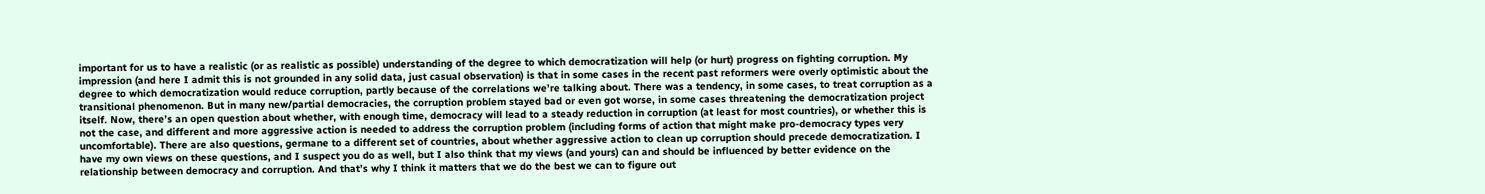important for us to have a realistic (or as realistic as possible) understanding of the degree to which democratization will help (or hurt) progress on fighting corruption. My impression (and here I admit this is not grounded in any solid data, just casual observation) is that in some cases in the recent past reformers were overly optimistic about the degree to which democratization would reduce corruption, partly because of the correlations we’re talking about. There was a tendency, in some cases, to treat corruption as a transitional phenomenon. But in many new/partial democracies, the corruption problem stayed bad or even got worse, in some cases threatening the democratization project itself. Now, there’s an open question about whether, with enough time, democracy will lead to a steady reduction in corruption (at least for most countries), or whether this is not the case, and different and more aggressive action is needed to address the corruption problem (including forms of action that might make pro-democracy types very uncomfortable). There are also questions, germane to a different set of countries, about whether aggressive action to clean up corruption should precede democratization. I have my own views on these questions, and I suspect you do as well, but I also think that my views (and yours) can and should be influenced by better evidence on the relationship between democracy and corruption. And that’s why I think it matters that we do the best we can to figure out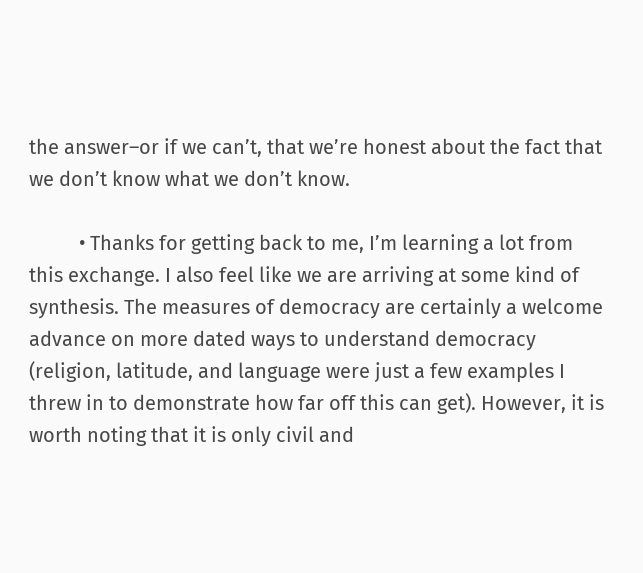the answer–or if we can’t, that we’re honest about the fact that we don’t know what we don’t know.

          • Thanks for getting back to me, I’m learning a lot from this exchange. I also feel like we are arriving at some kind of synthesis. The measures of democracy are certainly a welcome advance on more dated ways to understand democracy (religion, latitude, and language were just a few examples I threw in to demonstrate how far off this can get). However, it is worth noting that it is only civil and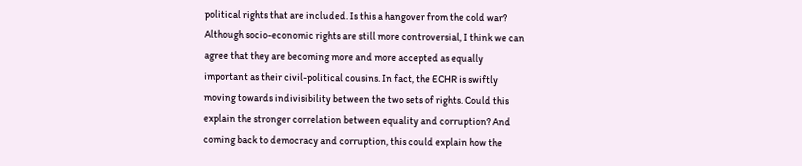political rights that are included. Is this a hangover from the cold war? Although socio-economic rights are still more controversial, I think we can agree that they are becoming more and more accepted as equally important as their civil-political cousins. In fact, the ECHR is swiftly moving towards indivisibility between the two sets of rights. Could this explain the stronger correlation between equality and corruption? And coming back to democracy and corruption, this could explain how the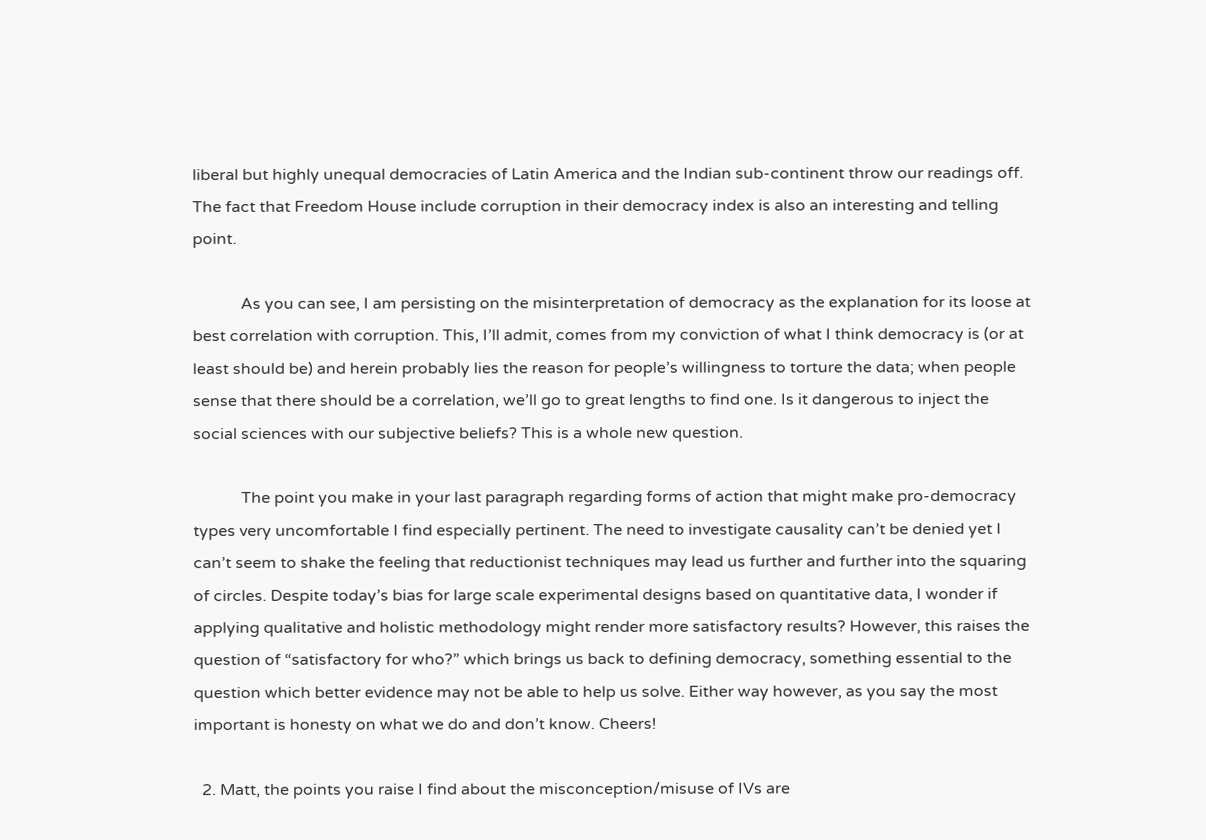liberal but highly unequal democracies of Latin America and the Indian sub-continent throw our readings off. The fact that Freedom House include corruption in their democracy index is also an interesting and telling point.

            As you can see, I am persisting on the misinterpretation of democracy as the explanation for its loose at best correlation with corruption. This, I’ll admit, comes from my conviction of what I think democracy is (or at least should be) and herein probably lies the reason for people’s willingness to torture the data; when people sense that there should be a correlation, we’ll go to great lengths to find one. Is it dangerous to inject the social sciences with our subjective beliefs? This is a whole new question.

            The point you make in your last paragraph regarding forms of action that might make pro-democracy types very uncomfortable I find especially pertinent. The need to investigate causality can’t be denied yet I can’t seem to shake the feeling that reductionist techniques may lead us further and further into the squaring of circles. Despite today’s bias for large scale experimental designs based on quantitative data, I wonder if applying qualitative and holistic methodology might render more satisfactory results? However, this raises the question of “satisfactory for who?” which brings us back to defining democracy, something essential to the question which better evidence may not be able to help us solve. Either way however, as you say the most important is honesty on what we do and don’t know. Cheers!

  2. Matt, the points you raise I find about the misconception/misuse of IVs are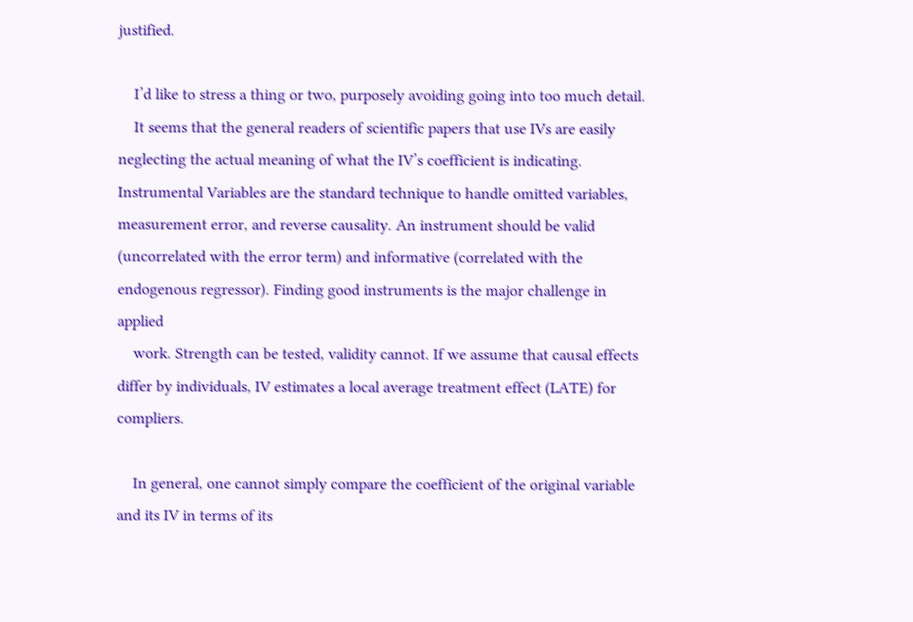justified.

    I’d like to stress a thing or two, purposely avoiding going into too much detail.
    It seems that the general readers of scientific papers that use IVs are easily neglecting the actual meaning of what the IV’s coefficient is indicating. Instrumental Variables are the standard technique to handle omitted variables, measurement error, and reverse causality. An instrument should be valid (uncorrelated with the error term) and informative (correlated with the endogenous regressor). Finding good instruments is the major challenge in applied
    work. Strength can be tested, validity cannot. If we assume that causal effects differ by individuals, IV estimates a local average treatment effect (LATE) for compliers.

    In general, one cannot simply compare the coefficient of the original variable and its IV in terms of its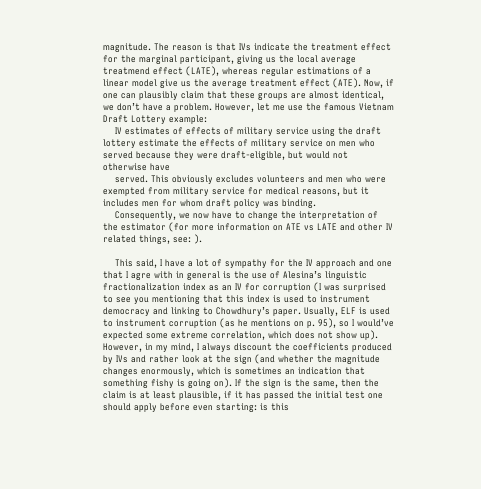magnitude. The reason is that IVs indicate the treatment effect for the marginal participant, giving us the local average treatmend effect (LATE), whereas regular estimations of a linear model give us the average treatment effect (ATE). Now, if one can plausibly claim that these groups are almost identical, we don’t have a problem. However, let me use the famous Vietnam Draft Lottery example:
    IV estimates of effects of military service using the draft lottery estimate the effects of military service on men who served because they were draft-eligible, but would not otherwise have
    served. This obviously excludes volunteers and men who were exempted from military service for medical reasons, but it includes men for whom draft policy was binding.
    Consequently, we now have to change the interpretation of the estimator (for more information on ATE vs LATE and other IV related things, see: ).

    This said, I have a lot of sympathy for the IV approach and one that I agre with in general is the use of Alesina’s linguistic fractionalization index as an IV for corruption (I was surprised to see you mentioning that this index is used to instrument democracy and linking to Chowdhury’s paper. Usually, ELF is used to instrument corruption (as he mentions on p. 95), so I would’ve expected some extreme correlation, which does not show up). However, in my mind, I always discount the coefficients produced by IVs and rather look at the sign (and whether the magnitude changes enormously, which is sometimes an indication that something fishy is going on). If the sign is the same, then the claim is at least plausible, if it has passed the initial test one should apply before even starting: is this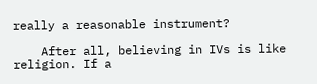really a reasonable instrument?

    After all, believing in IVs is like religion. If a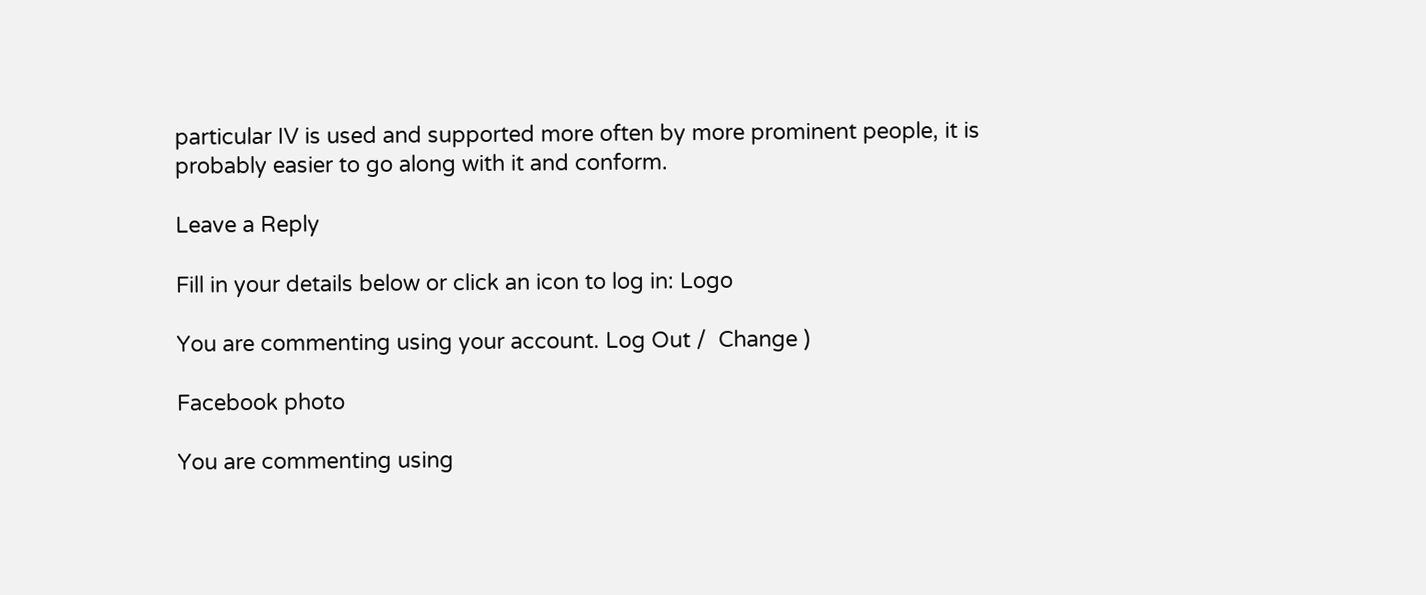particular IV is used and supported more often by more prominent people, it is probably easier to go along with it and conform.

Leave a Reply

Fill in your details below or click an icon to log in: Logo

You are commenting using your account. Log Out /  Change )

Facebook photo

You are commenting using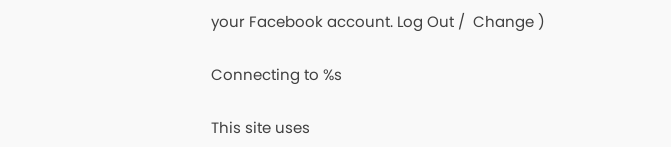your Facebook account. Log Out /  Change )

Connecting to %s

This site uses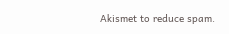Akismet to reduce spam.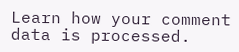Learn how your comment data is processed.